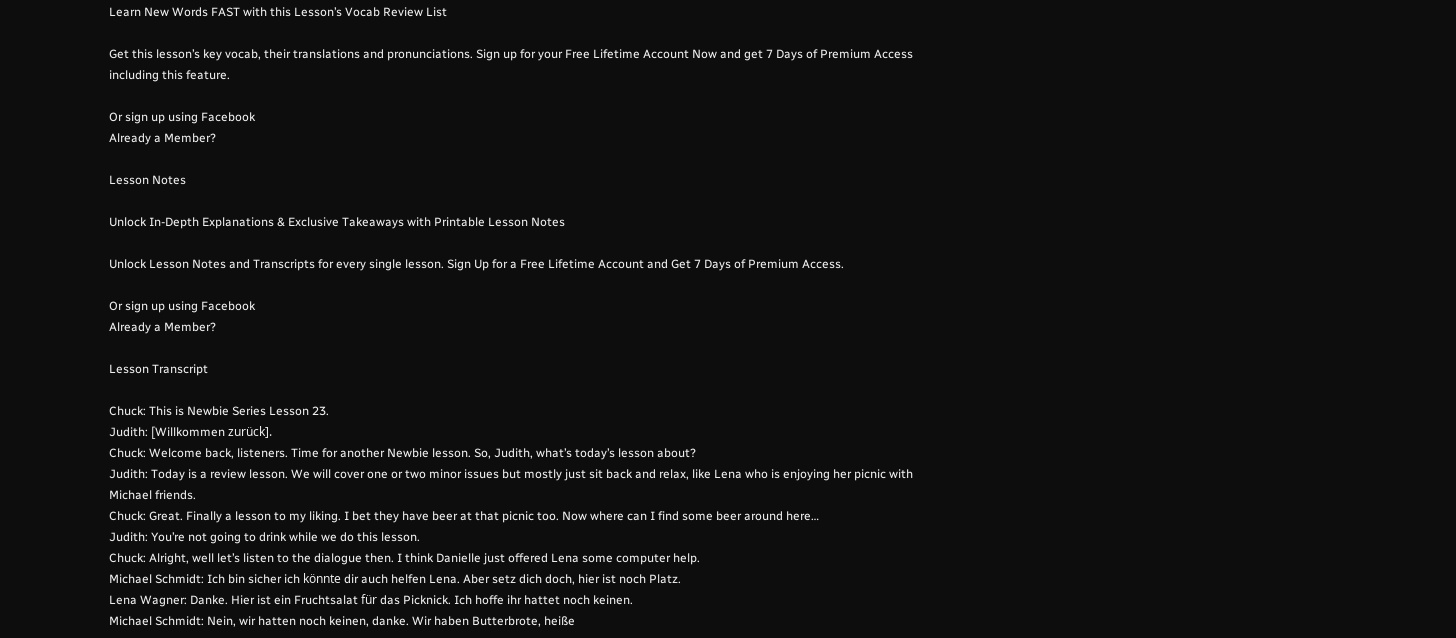Learn New Words FAST with this Lesson’s Vocab Review List

Get this lesson’s key vocab, their translations and pronunciations. Sign up for your Free Lifetime Account Now and get 7 Days of Premium Access including this feature.

Or sign up using Facebook
Already a Member?

Lesson Notes

Unlock In-Depth Explanations & Exclusive Takeaways with Printable Lesson Notes

Unlock Lesson Notes and Transcripts for every single lesson. Sign Up for a Free Lifetime Account and Get 7 Days of Premium Access.

Or sign up using Facebook
Already a Member?

Lesson Transcript

Chuck: This is Newbie Series Lesson 23.
Judith: [Willkommen zurück].
Chuck: Welcome back, listeners. Time for another Newbie lesson. So, Judith, what’s today’s lesson about?
Judith: Today is a review lesson. We will cover one or two minor issues but mostly just sit back and relax, like Lena who is enjoying her picnic with Michael friends.
Chuck: Great. Finally a lesson to my liking. I bet they have beer at that picnic too. Now where can I find some beer around here…
Judith: You’re not going to drink while we do this lesson.
Chuck: Alright, well let’s listen to the dialogue then. I think Danielle just offered Lena some computer help.
Michael Schmidt: Ich bin sicher ich könnte dir auch helfen Lena. Aber setz dich doch, hier ist noch Platz.
Lena Wagner: Danke. Hier ist ein Fruchtsalat für das Picknick. Ich hoffe ihr hattet noch keinen.
Michael Schmidt: Nein, wir hatten noch keinen, danke. Wir haben Butterbrote, heiße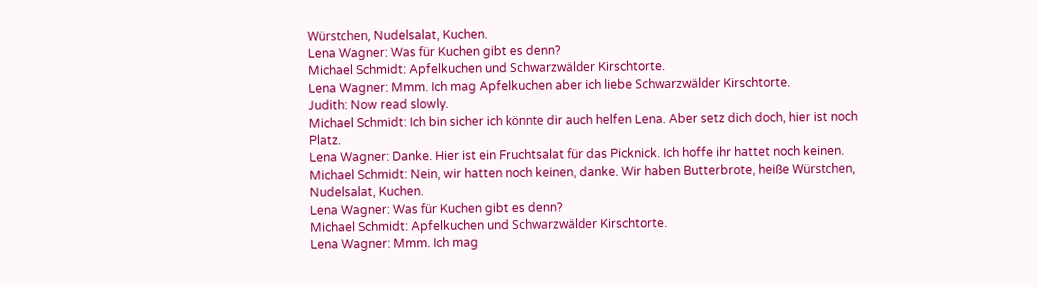Würstchen, Nudelsalat, Kuchen.
Lena Wagner: Was für Kuchen gibt es denn?
Michael Schmidt: Apfelkuchen und Schwarzwälder Kirschtorte.
Lena Wagner: Mmm. Ich mag Apfelkuchen aber ich liebe Schwarzwälder Kirschtorte.
Judith: Now read slowly.
Michael Schmidt: Ich bin sicher ich könnte dir auch helfen Lena. Aber setz dich doch, hier ist noch Platz.
Lena Wagner: Danke. Hier ist ein Fruchtsalat für das Picknick. Ich hoffe ihr hattet noch keinen.
Michael Schmidt: Nein, wir hatten noch keinen, danke. Wir haben Butterbrote, heiße Würstchen, Nudelsalat, Kuchen.
Lena Wagner: Was für Kuchen gibt es denn?
Michael Schmidt: Apfelkuchen und Schwarzwälder Kirschtorte.
Lena Wagner: Mmm. Ich mag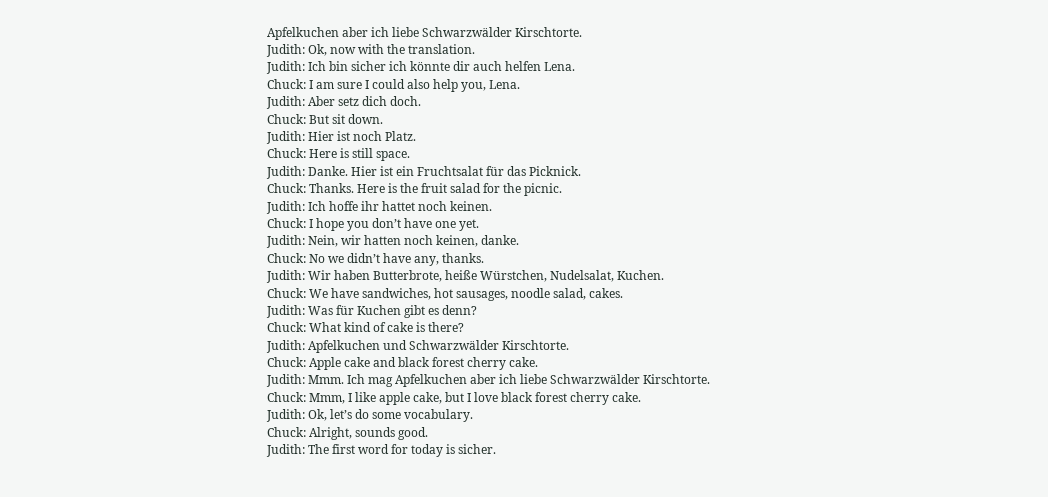Apfelkuchen aber ich liebe Schwarzwälder Kirschtorte.
Judith: Ok, now with the translation.
Judith: Ich bin sicher ich könnte dir auch helfen Lena.
Chuck: I am sure I could also help you, Lena.
Judith: Aber setz dich doch.
Chuck: But sit down.
Judith: Hier ist noch Platz.
Chuck: Here is still space.
Judith: Danke. Hier ist ein Fruchtsalat für das Picknick.
Chuck: Thanks. Here is the fruit salad for the picnic.
Judith: Ich hoffe ihr hattet noch keinen.
Chuck: I hope you don’t have one yet.
Judith: Nein, wir hatten noch keinen, danke.
Chuck: No we didn’t have any, thanks.
Judith: Wir haben Butterbrote, heiße Würstchen, Nudelsalat, Kuchen.
Chuck: We have sandwiches, hot sausages, noodle salad, cakes.
Judith: Was für Kuchen gibt es denn?
Chuck: What kind of cake is there?
Judith: Apfelkuchen und Schwarzwälder Kirschtorte.
Chuck: Apple cake and black forest cherry cake.
Judith: Mmm. Ich mag Apfelkuchen aber ich liebe Schwarzwälder Kirschtorte.
Chuck: Mmm, I like apple cake, but I love black forest cherry cake.
Judith: Ok, let’s do some vocabulary.
Chuck: Alright, sounds good.
Judith: The first word for today is sicher.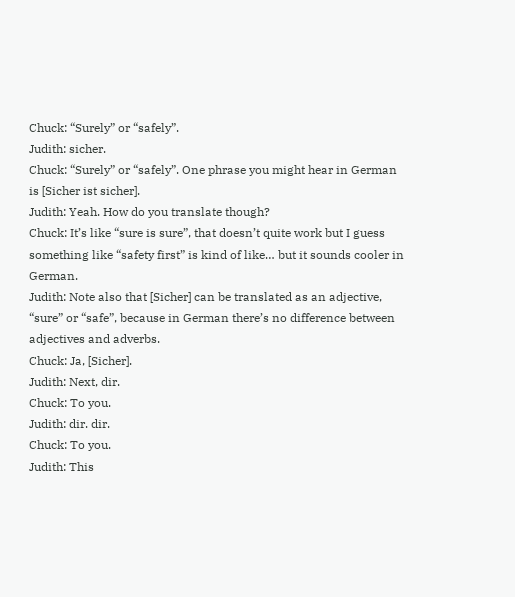Chuck: “Surely” or “safely”.
Judith: sicher.
Chuck: “Surely” or “safely”. One phrase you might hear in German is [Sicher ist sicher].
Judith: Yeah. How do you translate though?
Chuck: It’s like “sure is sure”, that doesn’t quite work but I guess something like “safety first” is kind of like… but it sounds cooler in German.
Judith: Note also that [Sicher] can be translated as an adjective, “sure” or “safe”, because in German there’s no difference between adjectives and adverbs.
Chuck: Ja, [Sicher].
Judith: Next, dir.
Chuck: To you.
Judith: dir. dir.
Chuck: To you.
Judith: This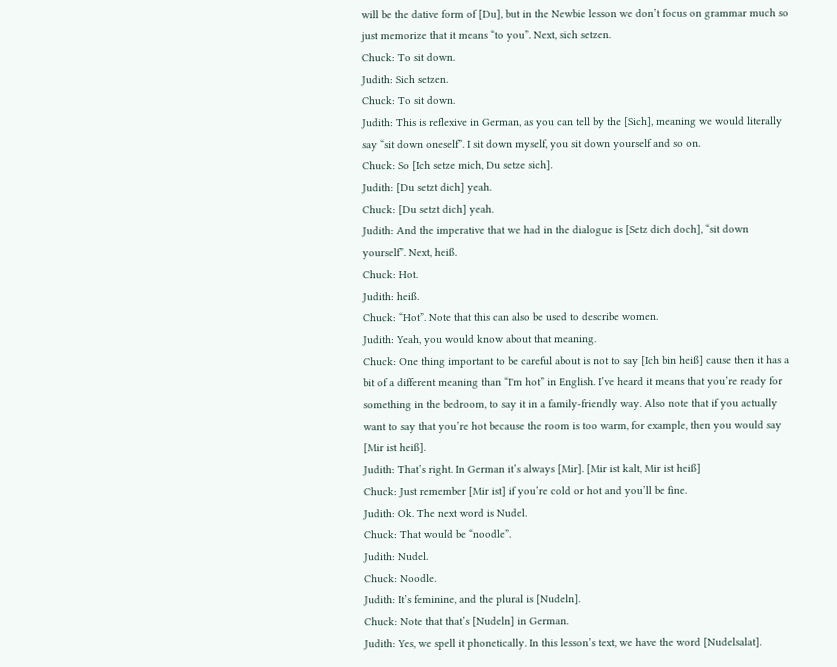will be the dative form of [Du], but in the Newbie lesson we don’t focus on grammar much so just memorize that it means “to you”. Next, sich setzen.
Chuck: To sit down.
Judith: Sich setzen.
Chuck: To sit down.
Judith: This is reflexive in German, as you can tell by the [Sich], meaning we would literally say “sit down oneself”. I sit down myself, you sit down yourself and so on.
Chuck: So [Ich setze mich, Du setze sich].
Judith: [Du setzt dich] yeah.
Chuck: [Du setzt dich] yeah.
Judith: And the imperative that we had in the dialogue is [Setz dich doch], “sit down yourself”. Next, heiß.
Chuck: Hot.
Judith: heiß.
Chuck: “Hot”. Note that this can also be used to describe women.
Judith: Yeah, you would know about that meaning.
Chuck: One thing important to be careful about is not to say [Ich bin heiß] cause then it has a bit of a different meaning than “I'm hot” in English. I’ve heard it means that you’re ready for something in the bedroom, to say it in a family-friendly way. Also note that if you actually want to say that you’re hot because the room is too warm, for example, then you would say [Mir ist heiß].
Judith: That’s right. In German it’s always [Mir]. [Mir ist kalt, Mir ist heiß]
Chuck: Just remember [Mir ist] if you’re cold or hot and you’ll be fine.
Judith: Ok. The next word is Nudel.
Chuck: That would be “noodle”.
Judith: Nudel.
Chuck: Noodle.
Judith: It’s feminine, and the plural is [Nudeln].
Chuck: Note that that’s [Nudeln] in German.
Judith: Yes, we spell it phonetically. In this lesson’s text, we have the word [Nudelsalat].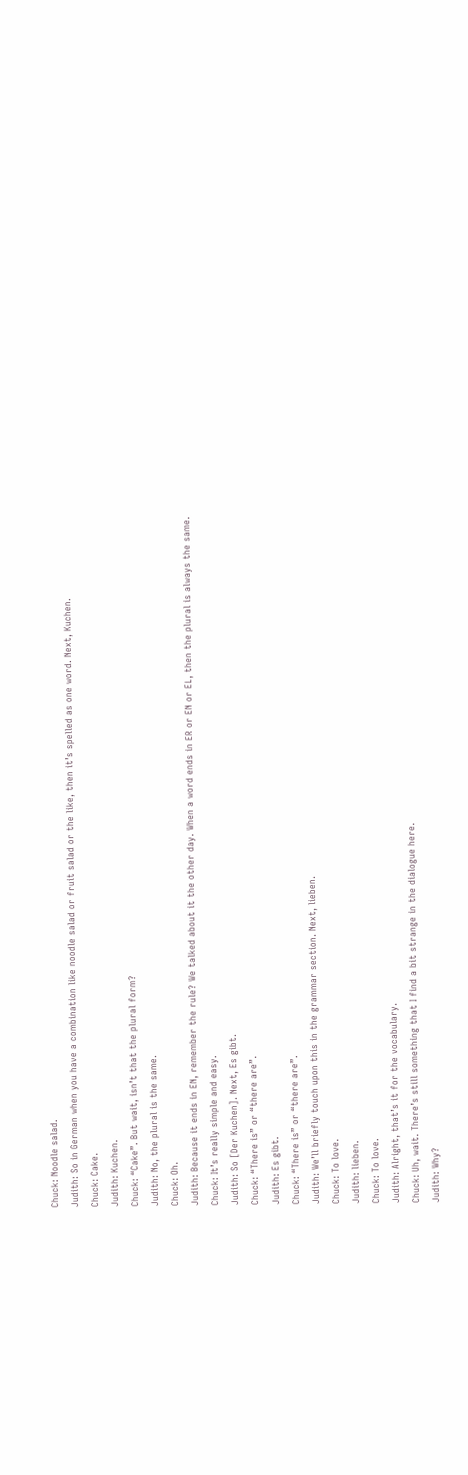Chuck: Noodle salad.
Judith: So in German when you have a combination like noodle salad or fruit salad or the like, then it’s spelled as one word. Next, Kuchen.
Chuck: Cake.
Judith: Kuchen.
Chuck: “Cake”. But wait, isn’t that the plural form?
Judith: No, the plural is the same.
Chuck: Oh.
Judith: Because it ends in EN, remember the rule? We talked about it the other day. When a word ends in ER or EN or EL, then the plural is always the same.
Chuck: It’s really simple and easy.
Judith: So [Der Kuchen]. Next, Es gibt.
Chuck: “There is” or “there are”.
Judith: Es gibt.
Chuck: “There is” or “there are”.
Judith: We’ll briefly touch upon this in the grammar section. Next, lieben.
Chuck: To love.
Judith: lieben.
Chuck: To love.
Judith: Alright, that’s it for the vocabulary.
Chuck: Uh, wait. There’s still something that I find a bit strange in the dialogue here.
Judith: Why?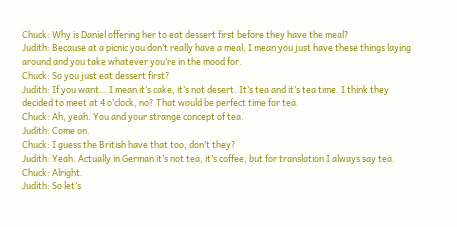Chuck: Why is Daniel offering her to eat dessert first before they have the meal?
Judith: Because at a picnic you don’t really have a meal, I mean you just have these things laying around and you take whatever you’re in the mood for.
Chuck: So you just eat dessert first?
Judith: If you want… I mean it’s cake, it’s not desert. It’s tea and it’s tea time. I think they decided to meet at 4 o’clock, no? That would be perfect time for tea.
Chuck: Ah, yeah. You and your strange concept of tea.
Judith: Come on.
Chuck: I guess the British have that too, don’t they?
Judith: Yeah. Actually in German it’s not tea, it’s coffee, but for translation I always say tea.
Chuck: Alright.
Judith: So let’s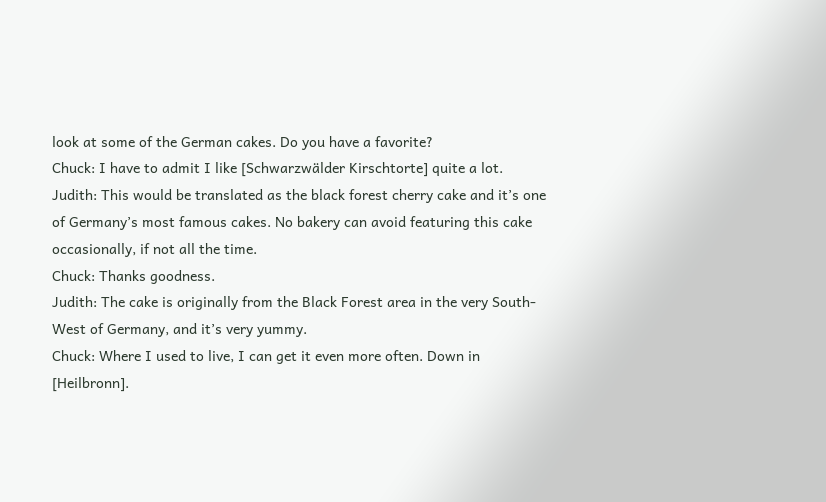look at some of the German cakes. Do you have a favorite?
Chuck: I have to admit I like [Schwarzwälder Kirschtorte] quite a lot.
Judith: This would be translated as the black forest cherry cake and it’s one of Germany’s most famous cakes. No bakery can avoid featuring this cake occasionally, if not all the time.
Chuck: Thanks goodness.
Judith: The cake is originally from the Black Forest area in the very South-West of Germany, and it’s very yummy.
Chuck: Where I used to live, I can get it even more often. Down in [Heilbronn].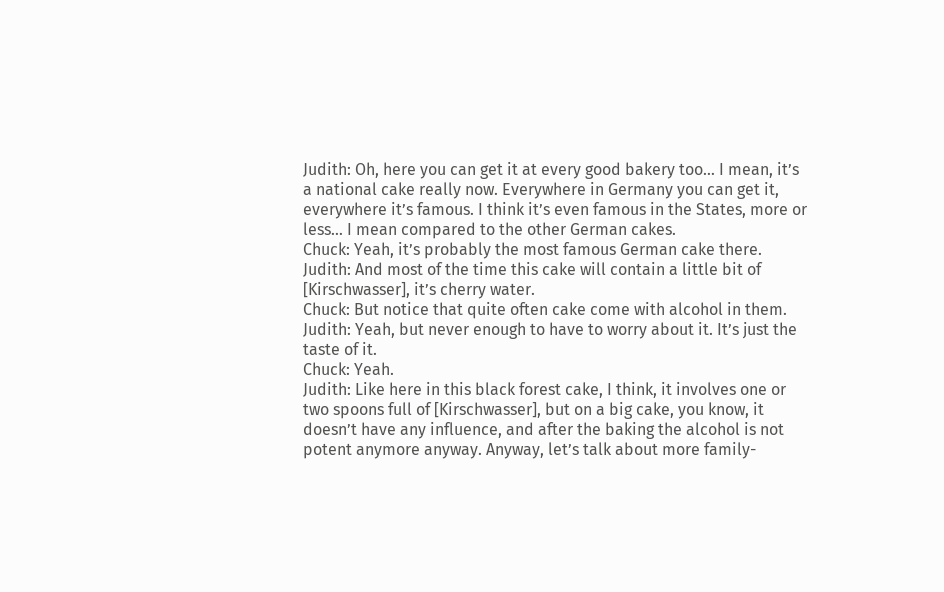Judith: Oh, here you can get it at every good bakery too… I mean, it’s a national cake really now. Everywhere in Germany you can get it, everywhere it’s famous. I think it’s even famous in the States, more or less… I mean compared to the other German cakes.
Chuck: Yeah, it’s probably the most famous German cake there.
Judith: And most of the time this cake will contain a little bit of [Kirschwasser], it’s cherry water.
Chuck: But notice that quite often cake come with alcohol in them.
Judith: Yeah, but never enough to have to worry about it. It’s just the taste of it.
Chuck: Yeah.
Judith: Like here in this black forest cake, I think, it involves one or two spoons full of [Kirschwasser], but on a big cake, you know, it doesn’t have any influence, and after the baking the alcohol is not potent anymore anyway. Anyway, let’s talk about more family-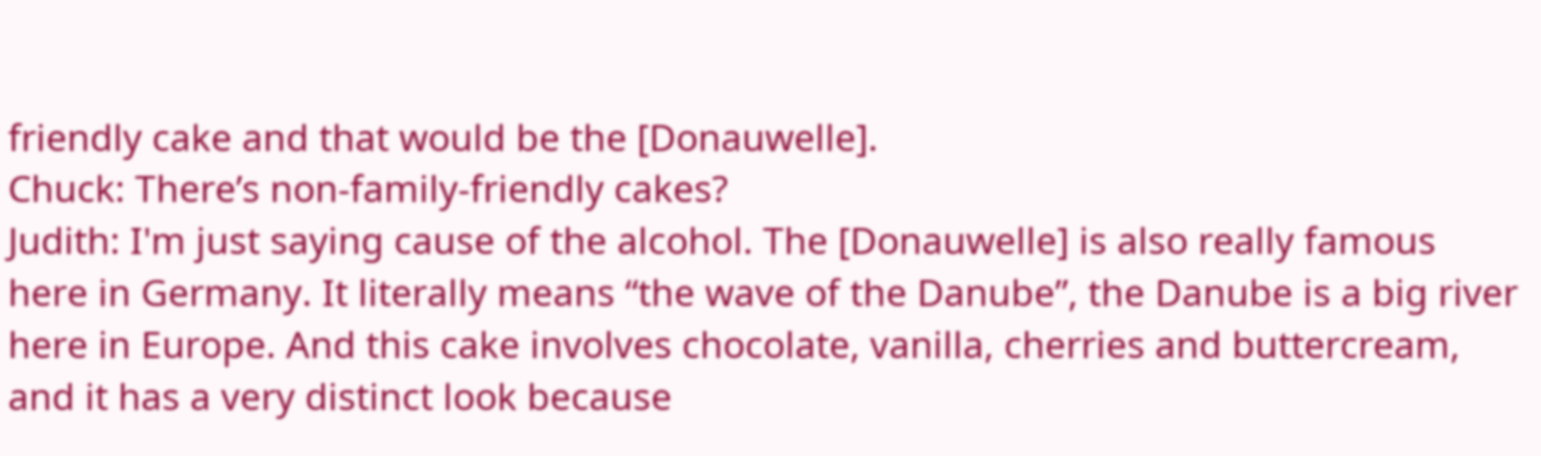friendly cake and that would be the [Donauwelle].
Chuck: There’s non-family-friendly cakes?
Judith: I'm just saying cause of the alcohol. The [Donauwelle] is also really famous here in Germany. It literally means “the wave of the Danube”, the Danube is a big river here in Europe. And this cake involves chocolate, vanilla, cherries and buttercream, and it has a very distinct look because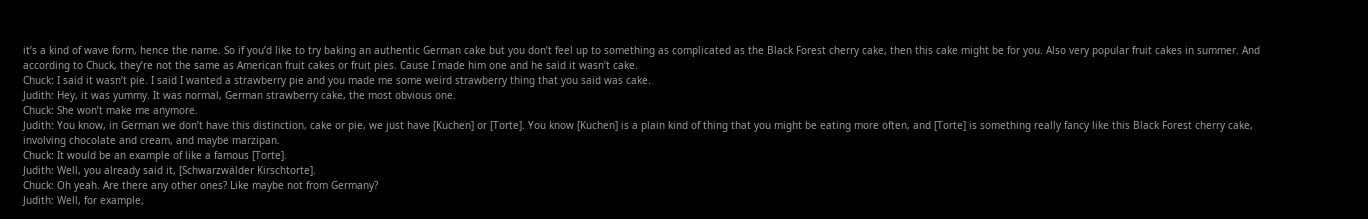it’s a kind of wave form, hence the name. So if you’d like to try baking an authentic German cake but you don’t feel up to something as complicated as the Black Forest cherry cake, then this cake might be for you. Also very popular fruit cakes in summer. And according to Chuck, they’re not the same as American fruit cakes or fruit pies. Cause I made him one and he said it wasn’t cake.
Chuck: I said it wasn’t pie. I said I wanted a strawberry pie and you made me some weird strawberry thing that you said was cake.
Judith: Hey, it was yummy. It was normal, German strawberry cake, the most obvious one.
Chuck: She won’t make me anymore.
Judith: You know, in German we don’t have this distinction, cake or pie, we just have [Kuchen] or [Torte]. You know [Kuchen] is a plain kind of thing that you might be eating more often, and [Torte] is something really fancy like this Black Forest cherry cake, involving chocolate and cream, and maybe marzipan.
Chuck: It would be an example of like a famous [Torte].
Judith: Well, you already said it, [Schwarzwälder Kirschtorte].
Chuck: Oh yeah. Are there any other ones? Like maybe not from Germany?
Judith: Well, for example,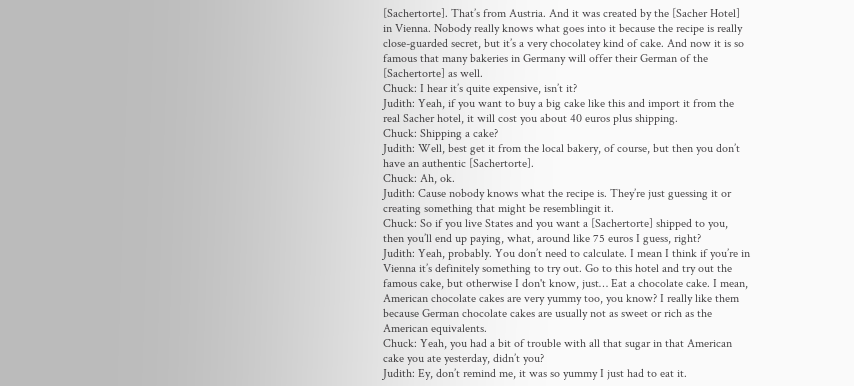[Sachertorte]. That’s from Austria. And it was created by the [Sacher Hotel] in Vienna. Nobody really knows what goes into it because the recipe is really close-guarded secret, but it’s a very chocolatey kind of cake. And now it is so famous that many bakeries in Germany will offer their German of the [Sachertorte] as well.
Chuck: I hear it’s quite expensive, isn’t it?
Judith: Yeah, if you want to buy a big cake like this and import it from the real Sacher hotel, it will cost you about 40 euros plus shipping.
Chuck: Shipping a cake?
Judith: Well, best get it from the local bakery, of course, but then you don’t have an authentic [Sachertorte].
Chuck: Ah, ok.
Judith: Cause nobody knows what the recipe is. They’re just guessing it or creating something that might be resemblingit it.
Chuck: So if you live States and you want a [Sachertorte] shipped to you, then you’ll end up paying, what, around like 75 euros I guess, right?
Judith: Yeah, probably. You don’t need to calculate. I mean I think if you’re in Vienna it’s definitely something to try out. Go to this hotel and try out the famous cake, but otherwise I don't know, just… Eat a chocolate cake. I mean, American chocolate cakes are very yummy too, you know? I really like them because German chocolate cakes are usually not as sweet or rich as the American equivalents.
Chuck: Yeah, you had a bit of trouble with all that sugar in that American cake you ate yesterday, didn’t you?
Judith: Ey, don’t remind me, it was so yummy I just had to eat it.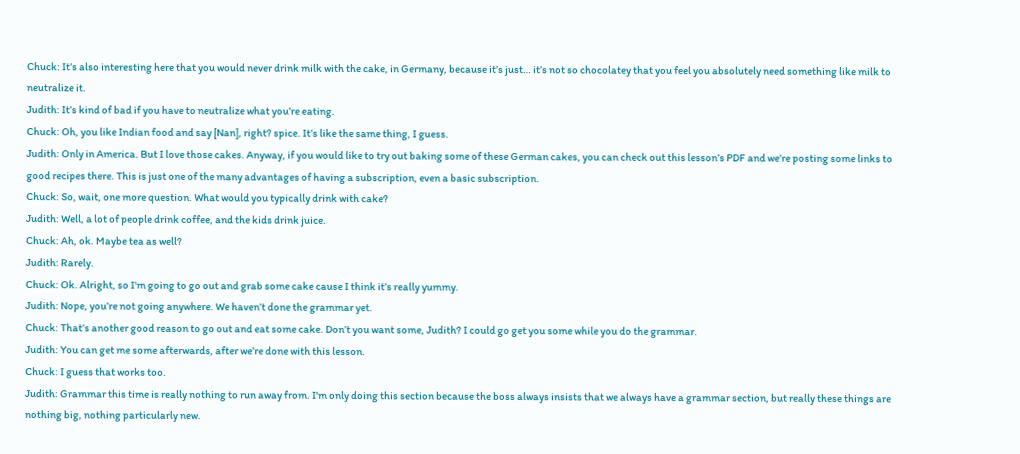Chuck: It’s also interesting here that you would never drink milk with the cake, in Germany, because it’s just… it’s not so chocolatey that you feel you absolutely need something like milk to neutralize it.
Judith: It’s kind of bad if you have to neutralize what you’re eating.
Chuck: Oh, you like Indian food and say [Nan], right? spice. It’s like the same thing, I guess.
Judith: Only in America. But I love those cakes. Anyway, if you would like to try out baking some of these German cakes, you can check out this lesson’s PDF and we’re posting some links to good recipes there. This is just one of the many advantages of having a subscription, even a basic subscription.
Chuck: So, wait, one more question. What would you typically drink with cake?
Judith: Well, a lot of people drink coffee, and the kids drink juice.
Chuck: Ah, ok. Maybe tea as well?
Judith: Rarely.
Chuck: Ok. Alright, so I'm going to go out and grab some cake cause I think it’s really yummy.
Judith: Nope, you’re not going anywhere. We haven’t done the grammar yet.
Chuck: That’s another good reason to go out and eat some cake. Don’t you want some, Judith? I could go get you some while you do the grammar.
Judith: You can get me some afterwards, after we’re done with this lesson.
Chuck: I guess that works too.
Judith: Grammar this time is really nothing to run away from. I'm only doing this section because the boss always insists that we always have a grammar section, but really these things are nothing big, nothing particularly new.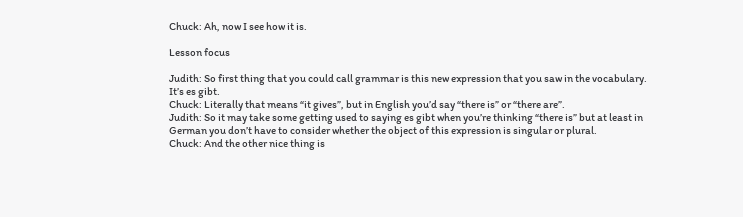Chuck: Ah, now I see how it is.

Lesson focus

Judith: So first thing that you could call grammar is this new expression that you saw in the vocabulary. It’s es gibt.
Chuck: Literally that means “it gives”, but in English you’d say “there is” or “there are”.
Judith: So it may take some getting used to saying es gibt when you’re thinking “there is” but at least in German you don’t have to consider whether the object of this expression is singular or plural.
Chuck: And the other nice thing is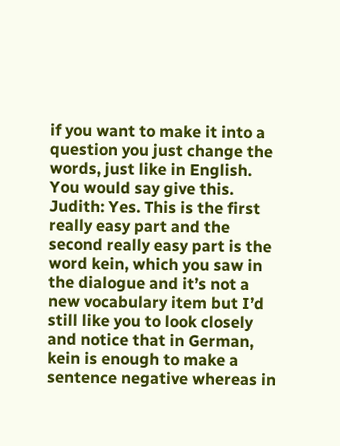if you want to make it into a question you just change the words, just like in English. You would say give this.
Judith: Yes. This is the first really easy part and the second really easy part is the word kein, which you saw in the dialogue and it’s not a new vocabulary item but I’d still like you to look closely and notice that in German, kein is enough to make a sentence negative whereas in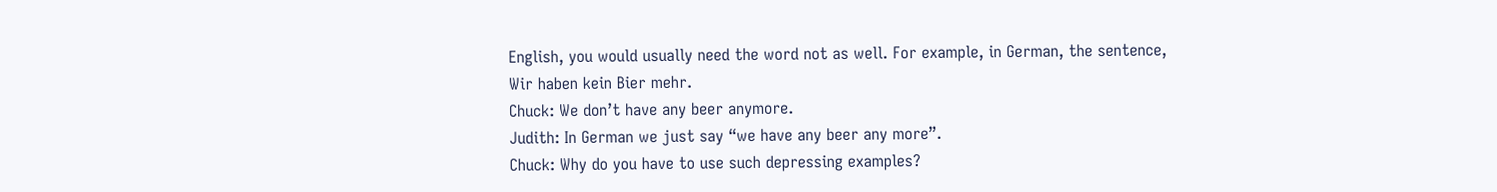English, you would usually need the word not as well. For example, in German, the sentence, Wir haben kein Bier mehr.
Chuck: We don’t have any beer anymore.
Judith: In German we just say “we have any beer any more”.
Chuck: Why do you have to use such depressing examples?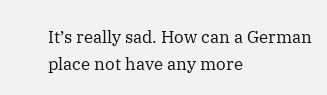It’s really sad. How can a German place not have any more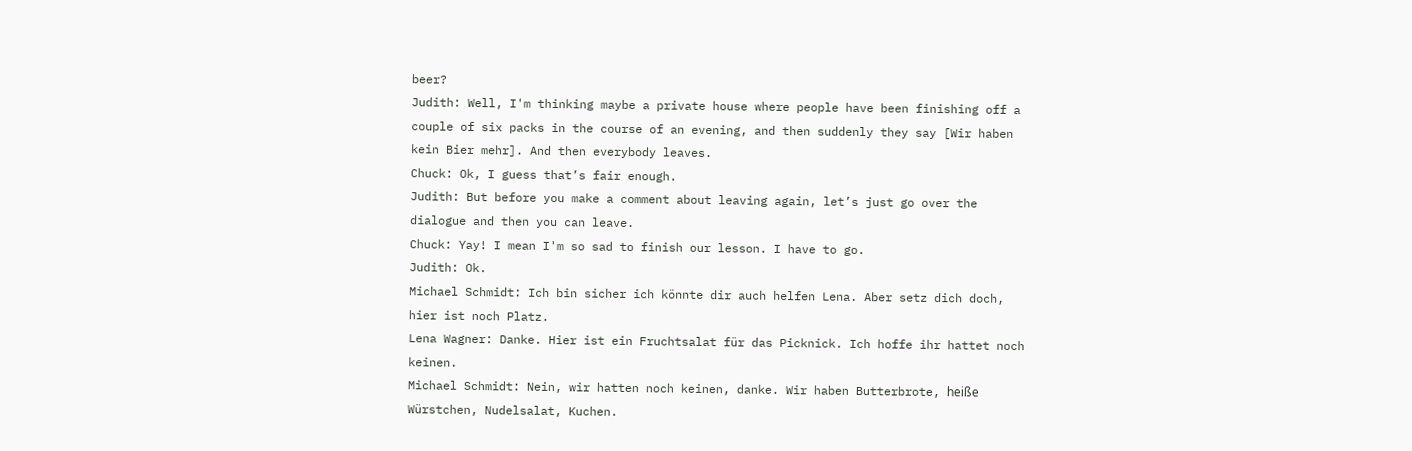beer?
Judith: Well, I'm thinking maybe a private house where people have been finishing off a couple of six packs in the course of an evening, and then suddenly they say [Wir haben kein Bier mehr]. And then everybody leaves.
Chuck: Ok, I guess that’s fair enough.
Judith: But before you make a comment about leaving again, let’s just go over the dialogue and then you can leave.
Chuck: Yay! I mean I'm so sad to finish our lesson. I have to go.
Judith: Ok.
Michael Schmidt: Ich bin sicher ich könnte dir auch helfen Lena. Aber setz dich doch, hier ist noch Platz.
Lena Wagner: Danke. Hier ist ein Fruchtsalat für das Picknick. Ich hoffe ihr hattet noch keinen.
Michael Schmidt: Nein, wir hatten noch keinen, danke. Wir haben Butterbrote, heiße Würstchen, Nudelsalat, Kuchen.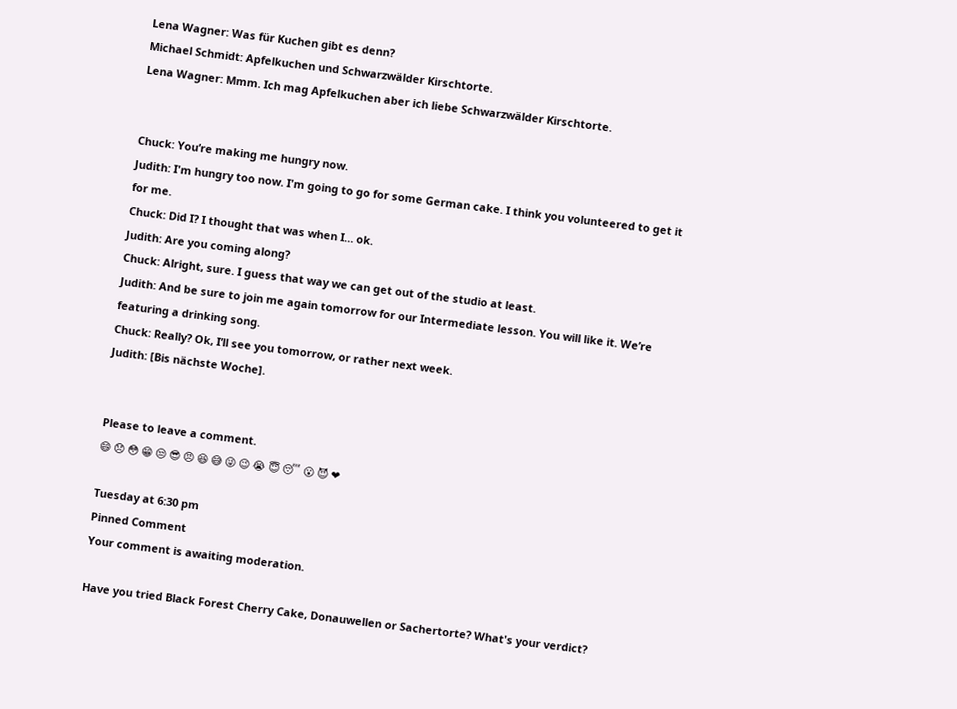Lena Wagner: Was für Kuchen gibt es denn?
Michael Schmidt: Apfelkuchen und Schwarzwälder Kirschtorte.
Lena Wagner: Mmm. Ich mag Apfelkuchen aber ich liebe Schwarzwälder Kirschtorte.


Chuck: You’re making me hungry now.
Judith: I'm hungry too now. I'm going to go for some German cake. I think you volunteered to get it for me.
Chuck: Did I? I thought that was when I… ok.
Judith: Are you coming along?
Chuck: Alright, sure. I guess that way we can get out of the studio at least.
Judith: And be sure to join me again tomorrow for our Intermediate lesson. You will like it. We’re featuring a drinking song.
Chuck: Really? Ok, I’ll see you tomorrow, or rather next week.
Judith: [Bis nächste Woche].


Please to leave a comment.
😄 😞 😳 😁 😒 😎 😠 😆 😅 😜 😉 😭 😇 😴 😮 😈 ❤

Tuesday at 6:30 pm
Pinned Comment
Your comment is awaiting moderation.

Have you tried Black Forest Cherry Cake, Donauwellen or Sachertorte? What's your verdict?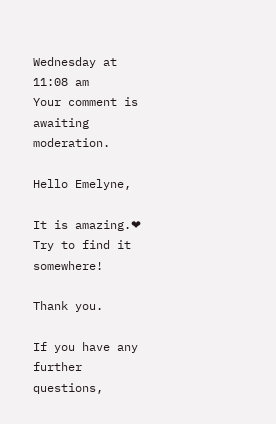Wednesday at 11:08 am
Your comment is awaiting moderation.

Hello Emelyne,

It is amazing.❤ Try to find it somewhere!

Thank you.

If you have any further questions,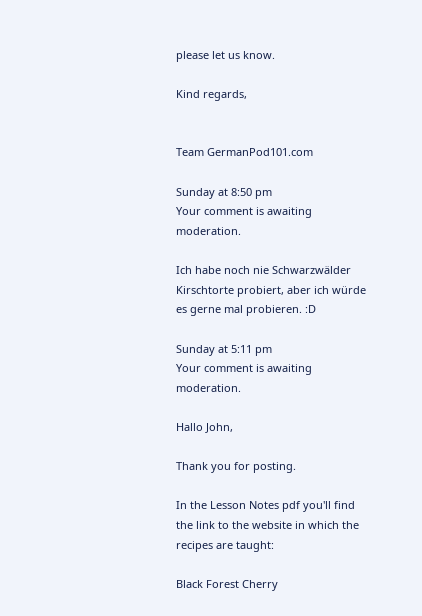please let us know.

Kind regards,


Team GermanPod101.com

Sunday at 8:50 pm
Your comment is awaiting moderation.

Ich habe noch nie Schwarzwälder Kirschtorte probiert, aber ich würde es gerne mal probieren. :D

Sunday at 5:11 pm
Your comment is awaiting moderation.

Hallo John,

Thank you for posting.

In the Lesson Notes pdf you'll find the link to the website in which the recipes are taught:

Black Forest Cherry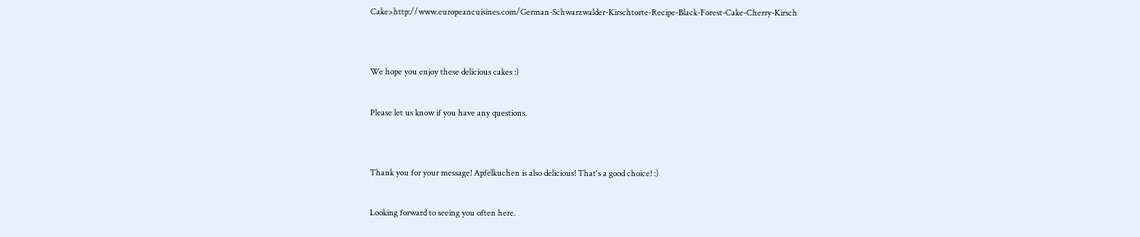Cake>http://www.europeancuisines.com/German-Schwarzwalder-Kirschtorte-Recipe-Black-Forest-Cake-Cherry-Kirsch


We hope you enjoy these delicious cakes :)

Please let us know if you have any questions.


Thank you for your message! Apfelkuchen is also delicious! That's a good choice! :)

Looking forward to seeing you often here.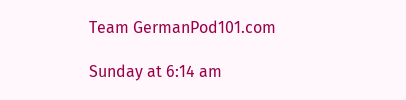Team GermanPod101.com

Sunday at 6:14 am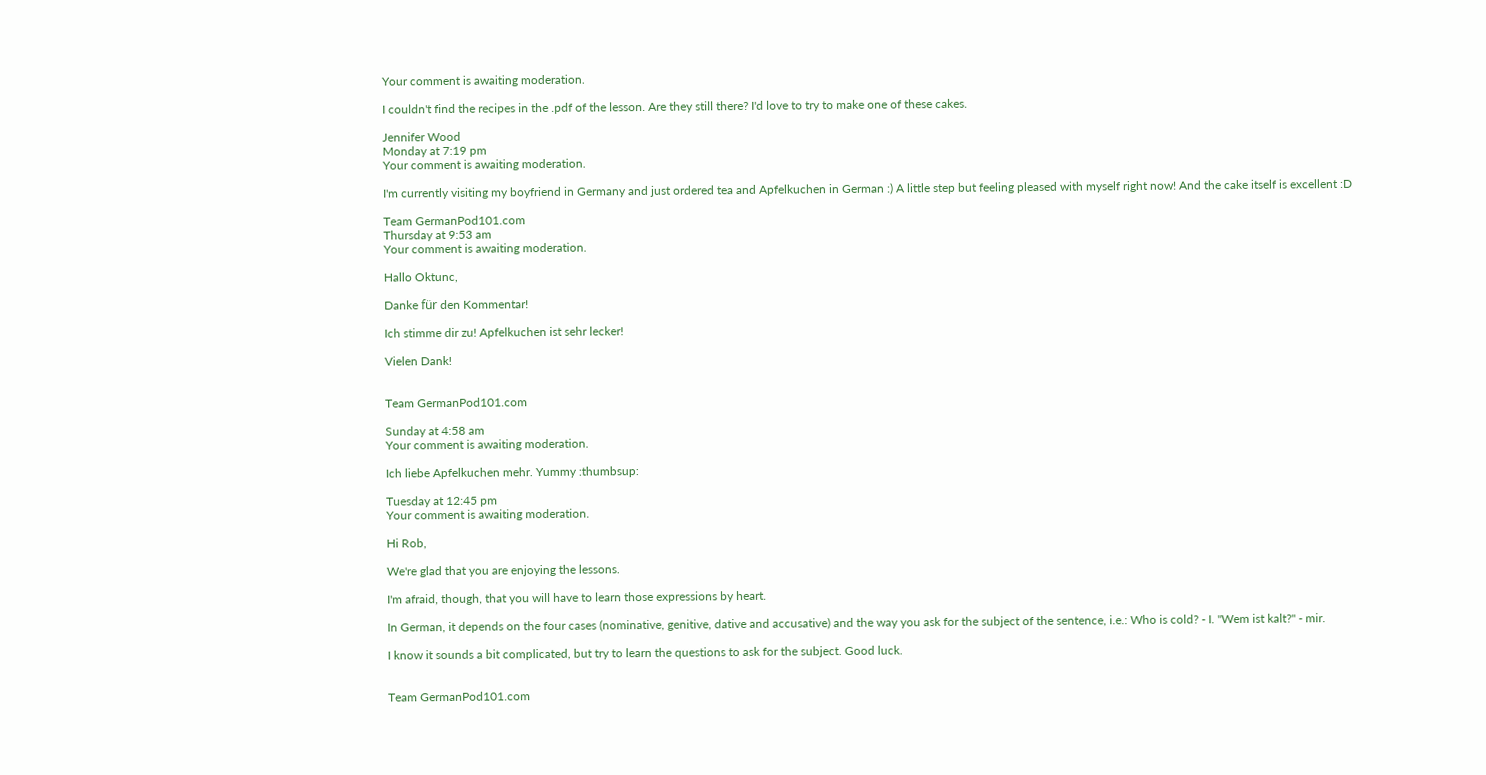Your comment is awaiting moderation.

I couldn't find the recipes in the .pdf of the lesson. Are they still there? I'd love to try to make one of these cakes.

Jennifer Wood
Monday at 7:19 pm
Your comment is awaiting moderation.

I'm currently visiting my boyfriend in Germany and just ordered tea and Apfelkuchen in German :) A little step but feeling pleased with myself right now! And the cake itself is excellent :D

Team GermanPod101.com
Thursday at 9:53 am
Your comment is awaiting moderation.

Hallo Oktunc,

Danke für den Kommentar!

Ich stimme dir zu! Apfelkuchen ist sehr lecker!

Vielen Dank!


Team GermanPod101.com

Sunday at 4:58 am
Your comment is awaiting moderation.

Ich liebe Apfelkuchen mehr. Yummy :thumbsup:

Tuesday at 12:45 pm
Your comment is awaiting moderation.

Hi Rob,

We're glad that you are enjoying the lessons.

I'm afraid, though, that you will have to learn those expressions by heart.

In German, it depends on the four cases (nominative, genitive, dative and accusative) and the way you ask for the subject of the sentence, i.e.: Who is cold? - I. "Wem ist kalt?" - mir.

I know it sounds a bit complicated, but try to learn the questions to ask for the subject. Good luck.


Team GermanPod101.com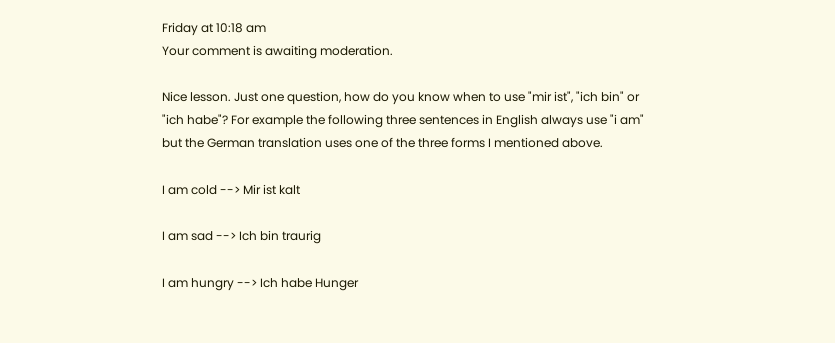Friday at 10:18 am
Your comment is awaiting moderation.

Nice lesson. Just one question, how do you know when to use "mir ist", "ich bin" or "ich habe"? For example the following three sentences in English always use "i am" but the German translation uses one of the three forms I mentioned above.

I am cold --> Mir ist kalt

I am sad --> Ich bin traurig

I am hungry --> Ich habe Hunger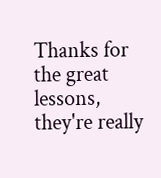Thanks for the great lessons, they're really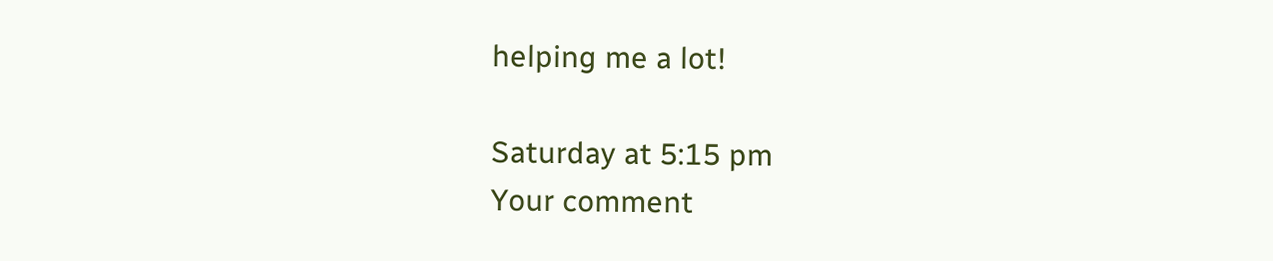helping me a lot!

Saturday at 5:15 pm
Your comment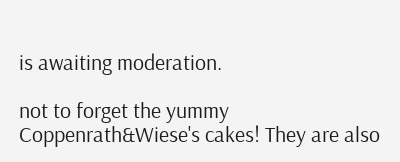is awaiting moderation.

not to forget the yummy Coppenrath&Wiese's cakes! They are also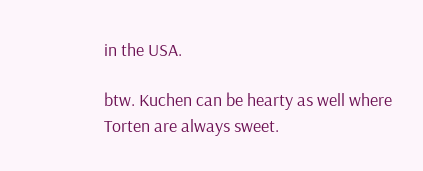in the USA.

btw. Kuchen can be hearty as well where Torten are always sweet.